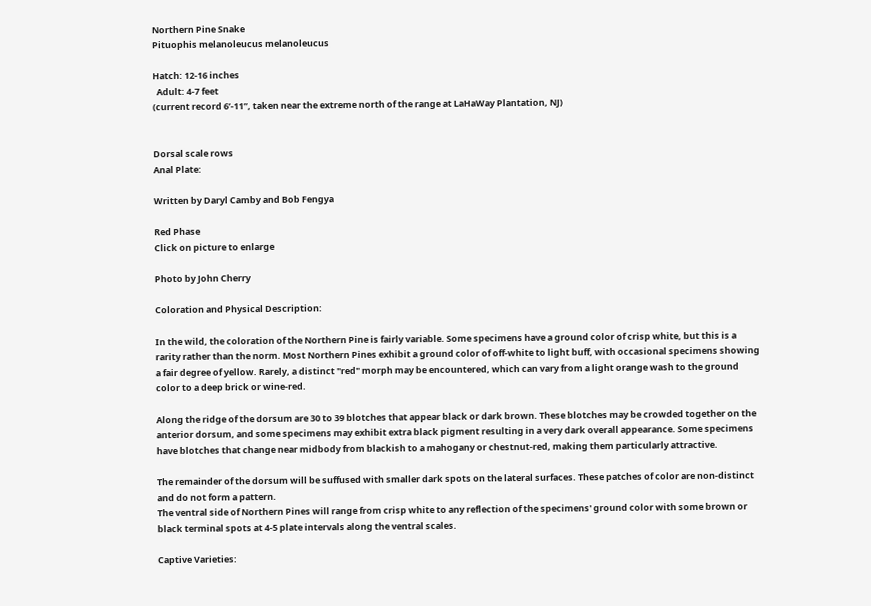Northern Pine Snake
Pituophis melanoleucus melanoleucus

Hatch: 12-16 inches
  Adult: 4-7 feet
(current record 6’-11”, taken near the extreme north of the range at LaHaWay Plantation, NJ)


Dorsal scale rows
Anal Plate:

Written by Daryl Camby and Bob Fengya

Red Phase
Click on picture to enlarge

Photo by John Cherry

Coloration and Physical Description:

In the wild, the coloration of the Northern Pine is fairly variable. Some specimens have a ground color of crisp white, but this is a rarity rather than the norm. Most Northern Pines exhibit a ground color of off-white to light buff, with occasional specimens showing a fair degree of yellow. Rarely, a distinct "red" morph may be encountered, which can vary from a light orange wash to the ground color to a deep brick or wine-red.

Along the ridge of the dorsum are 30 to 39 blotches that appear black or dark brown. These blotches may be crowded together on the anterior dorsum, and some specimens may exhibit extra black pigment resulting in a very dark overall appearance. Some specimens have blotches that change near midbody from blackish to a mahogany or chestnut-red, making them particularly attractive.

The remainder of the dorsum will be suffused with smaller dark spots on the lateral surfaces. These patches of color are non-distinct and do not form a pattern.
The ventral side of Northern Pines will range from crisp white to any reflection of the specimens' ground color with some brown or black terminal spots at 4-5 plate intervals along the ventral scales.

Captive Varieties: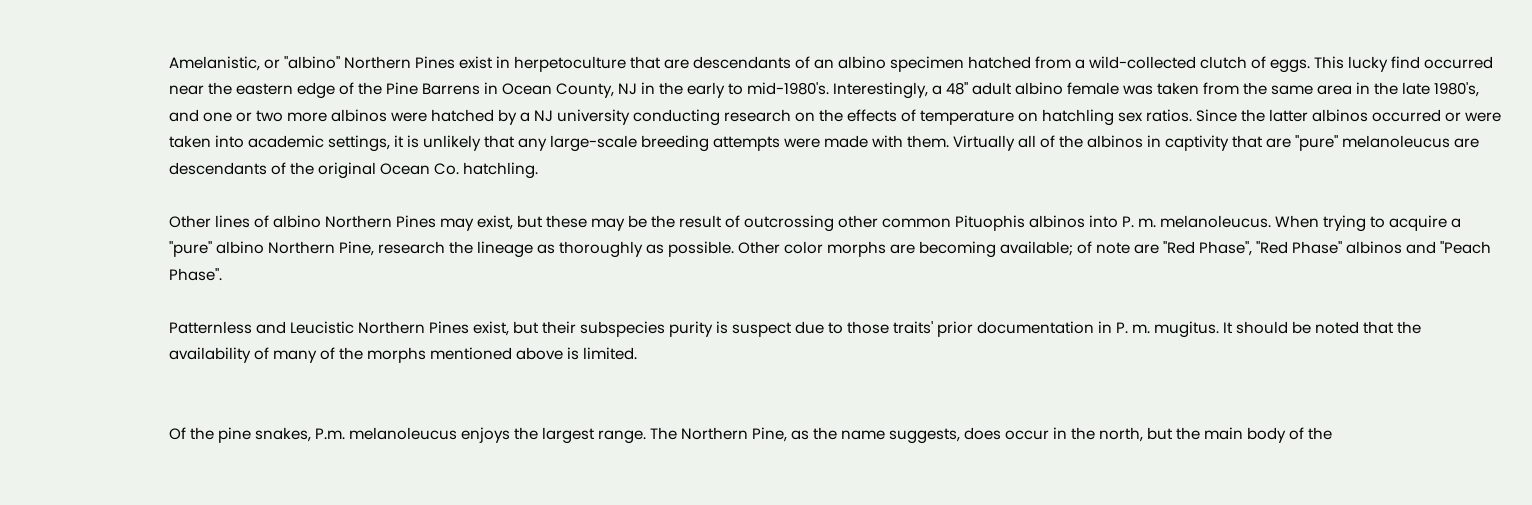Amelanistic, or "albino" Northern Pines exist in herpetoculture that are descendants of an albino specimen hatched from a wild-collected clutch of eggs. This lucky find occurred near the eastern edge of the Pine Barrens in Ocean County, NJ in the early to mid-1980's. Interestingly, a 48" adult albino female was taken from the same area in the late 1980's, and one or two more albinos were hatched by a NJ university conducting research on the effects of temperature on hatchling sex ratios. Since the latter albinos occurred or were taken into academic settings, it is unlikely that any large-scale breeding attempts were made with them. Virtually all of the albinos in captivity that are "pure" melanoleucus are descendants of the original Ocean Co. hatchling.

Other lines of albino Northern Pines may exist, but these may be the result of outcrossing other common Pituophis albinos into P. m. melanoleucus. When trying to acquire a "pure" albino Northern Pine, research the lineage as thoroughly as possible. Other color morphs are becoming available; of note are "Red Phase", "Red Phase" albinos and "Peach Phase".

Patternless and Leucistic Northern Pines exist, but their subspecies purity is suspect due to those traits' prior documentation in P. m. mugitus. It should be noted that the availability of many of the morphs mentioned above is limited.


Of the pine snakes, P.m. melanoleucus enjoys the largest range. The Northern Pine, as the name suggests, does occur in the north, but the main body of the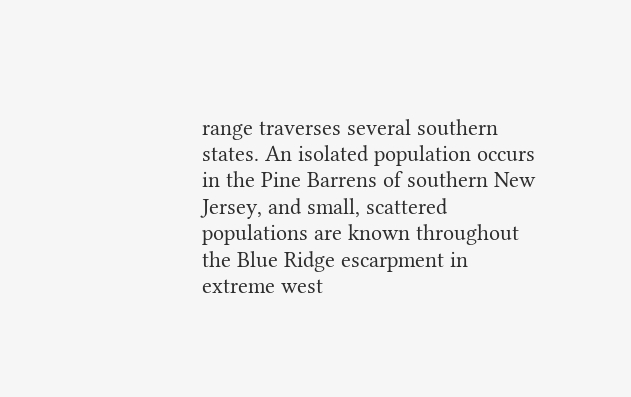range traverses several southern states. An isolated population occurs in the Pine Barrens of southern New Jersey, and small, scattered populations are known throughout the Blue Ridge escarpment in extreme west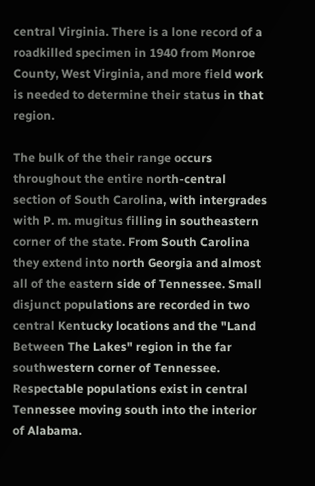central Virginia. There is a lone record of a roadkilled specimen in 1940 from Monroe County, West Virginia, and more field work is needed to determine their status in that region.

The bulk of the their range occurs throughout the entire north-central section of South Carolina, with intergrades with P. m. mugitus filling in southeastern corner of the state. From South Carolina they extend into north Georgia and almost all of the eastern side of Tennessee. Small disjunct populations are recorded in two central Kentucky locations and the "Land Between The Lakes" region in the far southwestern corner of Tennessee. Respectable populations exist in central Tennessee moving south into the interior of Alabama.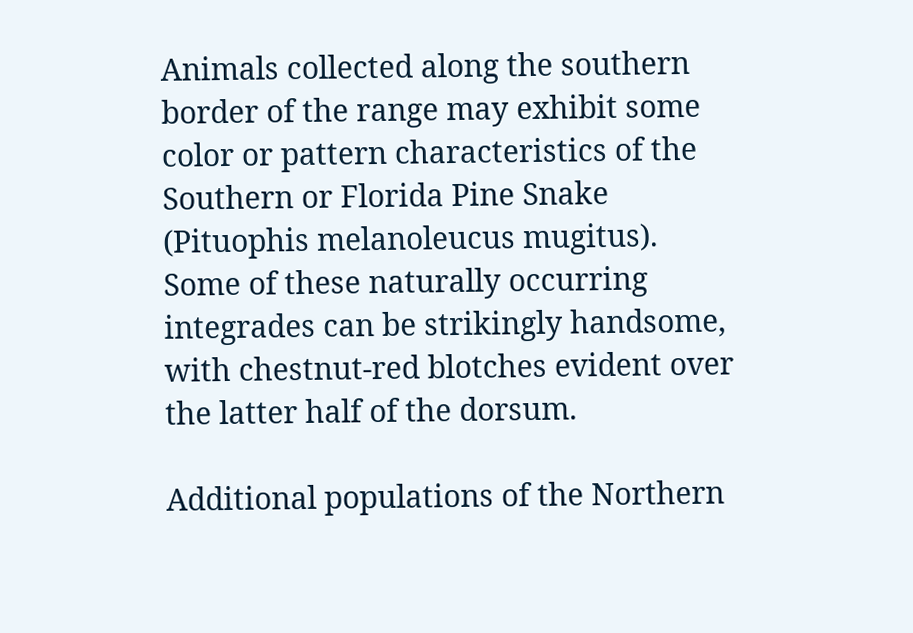Animals collected along the southern border of the range may exhibit some color or pattern characteristics of the Southern or Florida Pine Snake (Pituophis melanoleucus mugitus). Some of these naturally occurring integrades can be strikingly handsome, with chestnut-red blotches evident over the latter half of the dorsum.

Additional populations of the Northern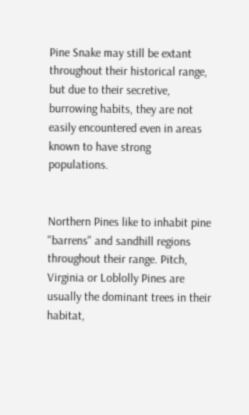Pine Snake may still be extant throughout their historical range, but due to their secretive, burrowing habits, they are not easily encountered even in areas known to have strong populations.


Northern Pines like to inhabit pine "barrens" and sandhill regions throughout their range. Pitch, Virginia or Loblolly Pines are usually the dominant trees in their habitat,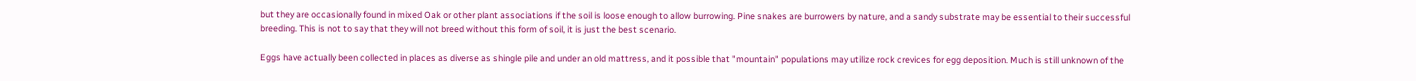but they are occasionally found in mixed Oak or other plant associations if the soil is loose enough to allow burrowing. Pine snakes are burrowers by nature, and a sandy substrate may be essential to their successful breeding. This is not to say that they will not breed without this form of soil, it is just the best scenario.

Eggs have actually been collected in places as diverse as shingle pile and under an old mattress, and it possible that "mountain" populations may utilize rock crevices for egg deposition. Much is still unknown of the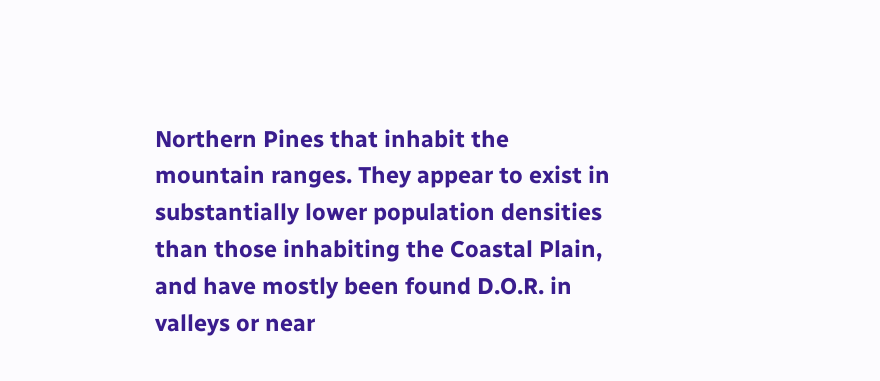Northern Pines that inhabit the mountain ranges. They appear to exist in substantially lower population densities than those inhabiting the Coastal Plain, and have mostly been found D.O.R. in valleys or near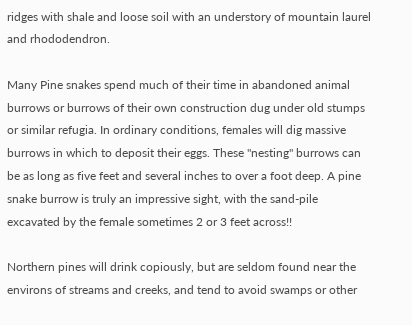ridges with shale and loose soil with an understory of mountain laurel and rhododendron.

Many Pine snakes spend much of their time in abandoned animal burrows or burrows of their own construction dug under old stumps or similar refugia. In ordinary conditions, females will dig massive burrows in which to deposit their eggs. These "nesting" burrows can be as long as five feet and several inches to over a foot deep. A pine snake burrow is truly an impressive sight, with the sand-pile excavated by the female sometimes 2 or 3 feet across!!

Northern pines will drink copiously, but are seldom found near the environs of streams and creeks, and tend to avoid swamps or other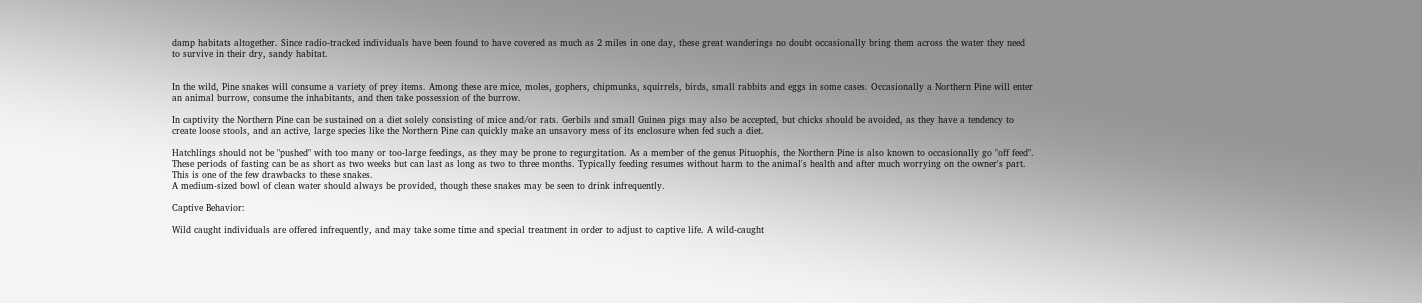damp habitats altogether. Since radio-tracked individuals have been found to have covered as much as 2 miles in one day, these great wanderings no doubt occasionally bring them across the water they need to survive in their dry, sandy habitat.


In the wild, Pine snakes will consume a variety of prey items. Among these are mice, moles, gophers, chipmunks, squirrels, birds, small rabbits and eggs in some cases. Occasionally a Northern Pine will enter an animal burrow, consume the inhabitants, and then take possession of the burrow.

In captivity the Northern Pine can be sustained on a diet solely consisting of mice and/or rats. Gerbils and small Guinea pigs may also be accepted, but chicks should be avoided, as they have a tendency to create loose stools, and an active, large species like the Northern Pine can quickly make an unsavory mess of its enclosure when fed such a diet.

Hatchlings should not be "pushed" with too many or too-large feedings, as they may be prone to regurgitation. As a member of the genus Pituophis, the Northern Pine is also known to occasionally go "off feed". These periods of fasting can be as short as two weeks but can last as long as two to three months. Typically feeding resumes without harm to the animal's health and after much worrying on the owner's part. This is one of the few drawbacks to these snakes.
A medium-sized bowl of clean water should always be provided, though these snakes may be seen to drink infrequently.

Captive Behavior:

Wild caught individuals are offered infrequently, and may take some time and special treatment in order to adjust to captive life. A wild-caught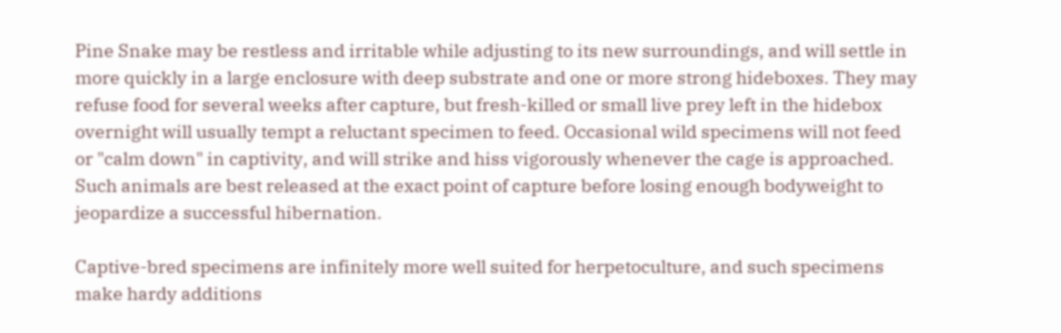Pine Snake may be restless and irritable while adjusting to its new surroundings, and will settle in more quickly in a large enclosure with deep substrate and one or more strong hideboxes. They may refuse food for several weeks after capture, but fresh-killed or small live prey left in the hidebox overnight will usually tempt a reluctant specimen to feed. Occasional wild specimens will not feed or "calm down" in captivity, and will strike and hiss vigorously whenever the cage is approached. Such animals are best released at the exact point of capture before losing enough bodyweight to jeopardize a successful hibernation.

Captive-bred specimens are infinitely more well suited for herpetoculture, and such specimens make hardy additions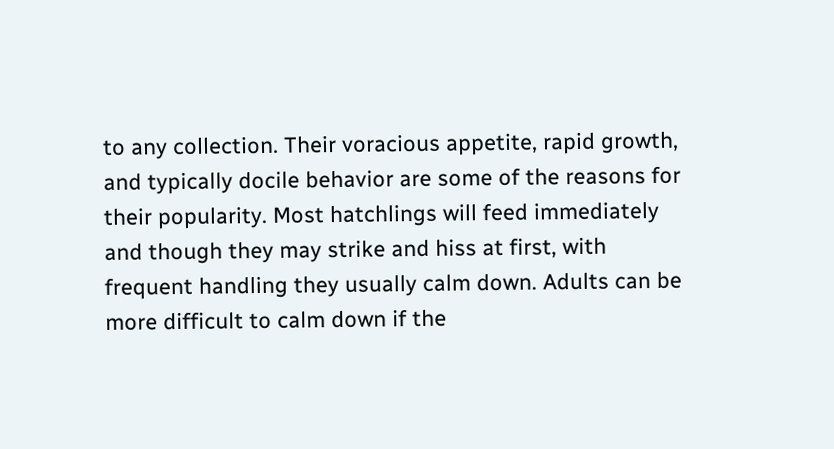to any collection. Their voracious appetite, rapid growth, and typically docile behavior are some of the reasons for their popularity. Most hatchlings will feed immediately and though they may strike and hiss at first, with frequent handling they usually calm down. Adults can be more difficult to calm down if the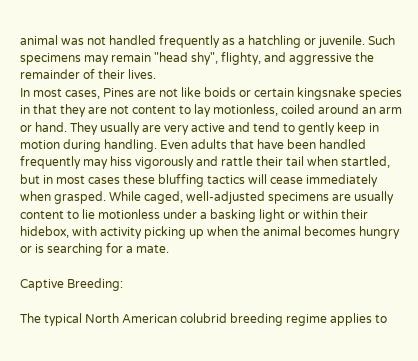animal was not handled frequently as a hatchling or juvenile. Such specimens may remain "head shy", flighty, and aggressive the remainder of their lives.
In most cases, Pines are not like boids or certain kingsnake species in that they are not content to lay motionless, coiled around an arm or hand. They usually are very active and tend to gently keep in motion during handling. Even adults that have been handled frequently may hiss vigorously and rattle their tail when startled, but in most cases these bluffing tactics will cease immediately when grasped. While caged, well-adjusted specimens are usually content to lie motionless under a basking light or within their hidebox, with activity picking up when the animal becomes hungry or is searching for a mate.

Captive Breeding:

The typical North American colubrid breeding regime applies to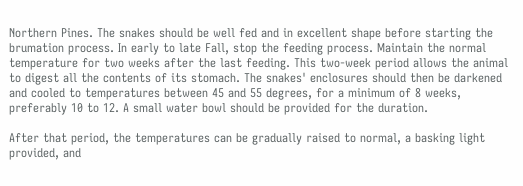Northern Pines. The snakes should be well fed and in excellent shape before starting the brumation process. In early to late Fall, stop the feeding process. Maintain the normal temperature for two weeks after the last feeding. This two-week period allows the animal to digest all the contents of its stomach. The snakes' enclosures should then be darkened and cooled to temperatures between 45 and 55 degrees, for a minimum of 8 weeks, preferably 10 to 12. A small water bowl should be provided for the duration.

After that period, the temperatures can be gradually raised to normal, a basking light provided, and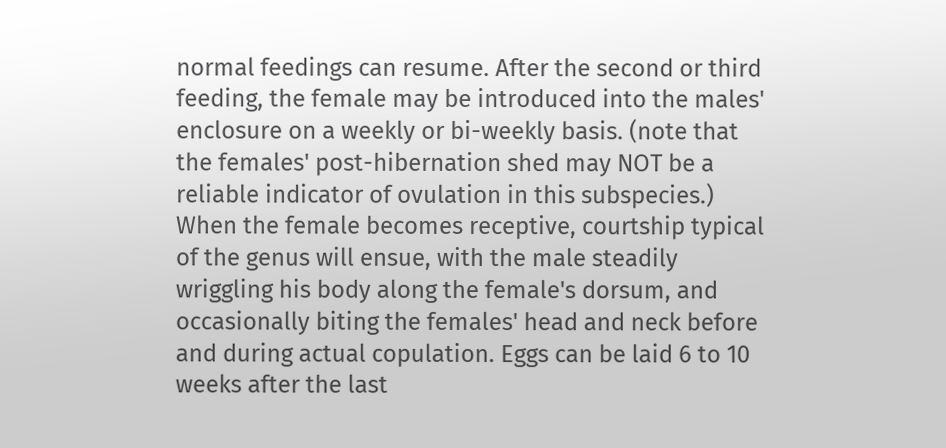normal feedings can resume. After the second or third feeding, the female may be introduced into the males' enclosure on a weekly or bi-weekly basis. (note that the females' post-hibernation shed may NOT be a reliable indicator of ovulation in this subspecies.) When the female becomes receptive, courtship typical of the genus will ensue, with the male steadily wriggling his body along the female's dorsum, and occasionally biting the females' head and neck before and during actual copulation. Eggs can be laid 6 to 10 weeks after the last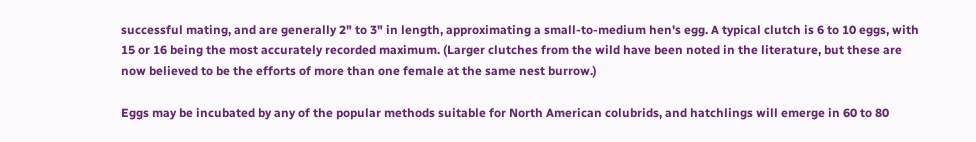successful mating, and are generally 2" to 3" in length, approximating a small-to-medium hen's egg. A typical clutch is 6 to 10 eggs, with 15 or 16 being the most accurately recorded maximum. (Larger clutches from the wild have been noted in the literature, but these are now believed to be the efforts of more than one female at the same nest burrow.)

Eggs may be incubated by any of the popular methods suitable for North American colubrids, and hatchlings will emerge in 60 to 80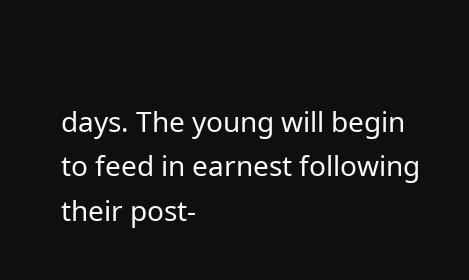days. The young will begin to feed in earnest following their post-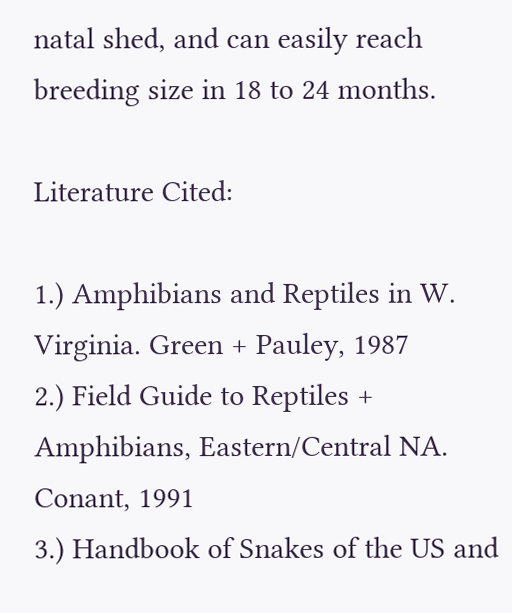natal shed, and can easily reach breeding size in 18 to 24 months.

Literature Cited:

1.) Amphibians and Reptiles in W. Virginia. Green + Pauley, 1987
2.) Field Guide to Reptiles + Amphibians, Eastern/Central NA. Conant, 1991
3.) Handbook of Snakes of the US and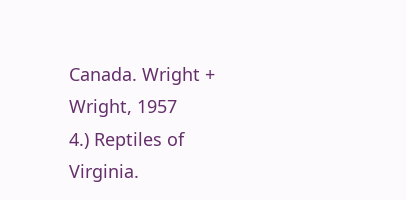Canada. Wright + Wright, 1957
4.) Reptiles of Virginia.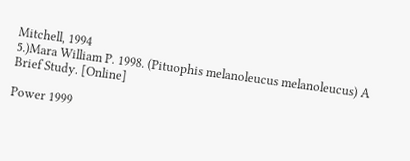Mitchell, 1994
5.)Mara William P. 1998. (Pituophis melanoleucus melanoleucus) A Brief Study. [Online]

Power 1999